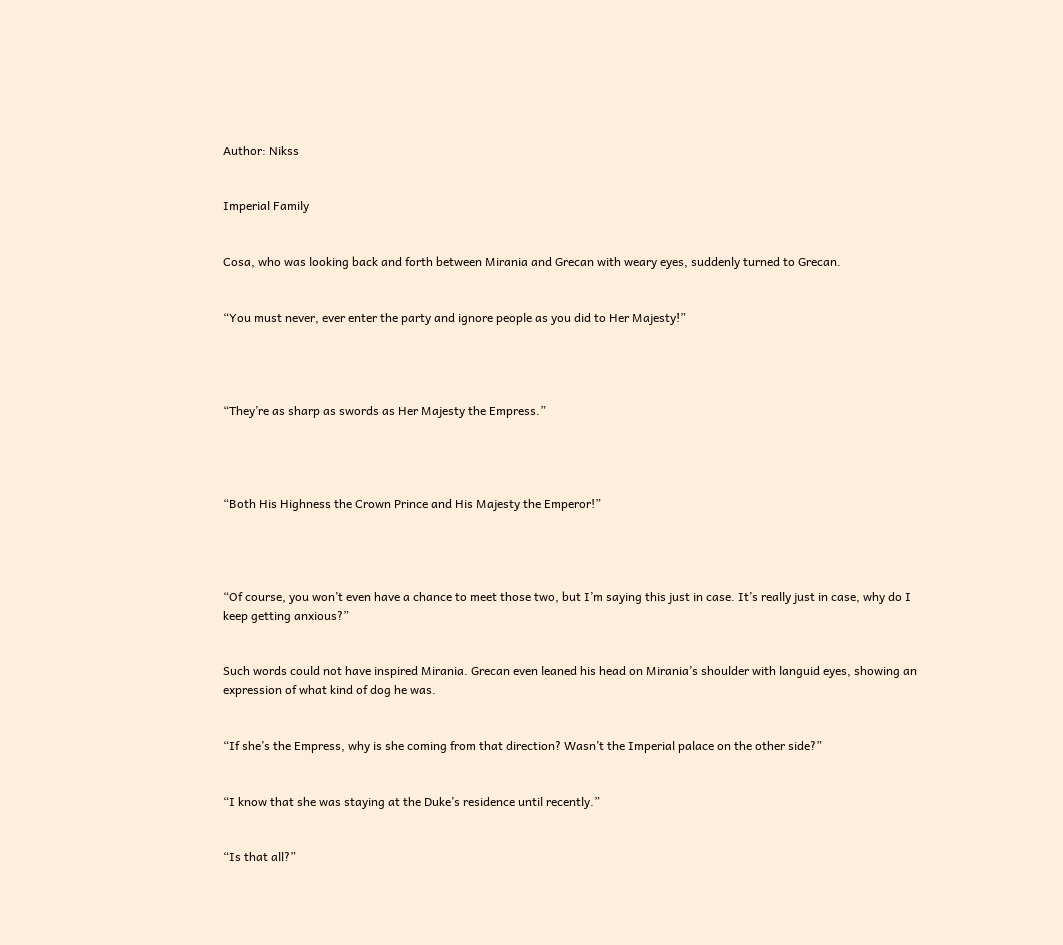Author: Nikss


Imperial Family


Cosa, who was looking back and forth between Mirania and Grecan with weary eyes, suddenly turned to Grecan.


“You must never, ever enter the party and ignore people as you did to Her Majesty!”




“They’re as sharp as swords as Her Majesty the Empress.”




“Both His Highness the Crown Prince and His Majesty the Emperor!”




“Of course, you won’t even have a chance to meet those two, but I’m saying this just in case. It’s really just in case, why do I keep getting anxious?”


Such words could not have inspired Mirania. Grecan even leaned his head on Mirania’s shoulder with languid eyes, showing an expression of what kind of dog he was.


“If she’s the Empress, why is she coming from that direction? Wasn’t the Imperial palace on the other side?”


“I know that she was staying at the Duke’s residence until recently.”


“Is that all?”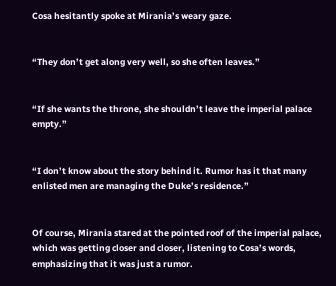Cosa hesitantly spoke at Mirania’s weary gaze.


“They don’t get along very well, so she often leaves.”


“If she wants the throne, she shouldn’t leave the imperial palace empty.”


“I don’t know about the story behind it. Rumor has it that many enlisted men are managing the Duke’s residence.”


Of course, Mirania stared at the pointed roof of the imperial palace, which was getting closer and closer, listening to Cosa’s words, emphasizing that it was just a rumor.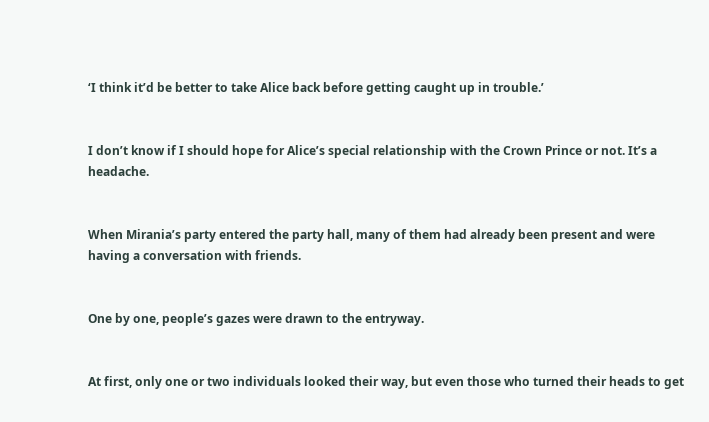‘I think it’d be better to take Alice back before getting caught up in trouble.’


I don’t know if I should hope for Alice’s special relationship with the Crown Prince or not. It’s a headache.


When Mirania’s party entered the party hall, many of them had already been present and were having a conversation with friends.


One by one, people’s gazes were drawn to the entryway.


At first, only one or two individuals looked their way, but even those who turned their heads to get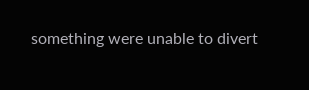something were unable to divert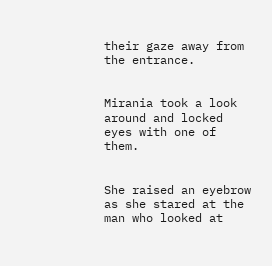their gaze away from the entrance.


Mirania took a look around and locked eyes with one of them.


She raised an eyebrow as she stared at the man who looked at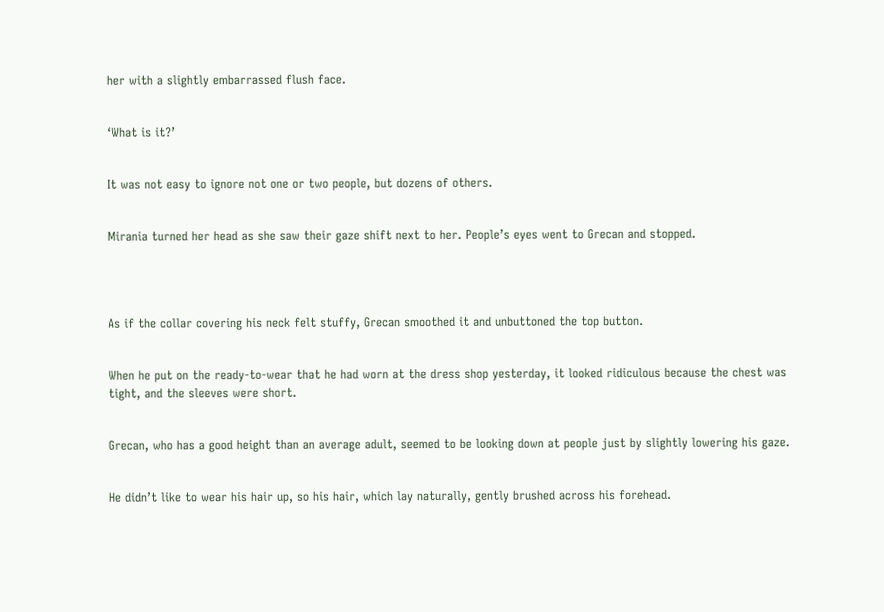her with a slightly embarrassed flush face.


‘What is it?’


It was not easy to ignore not one or two people, but dozens of others.


Mirania turned her head as she saw their gaze shift next to her. People’s eyes went to Grecan and stopped.




As if the collar covering his neck felt stuffy, Grecan smoothed it and unbuttoned the top button.


When he put on the ready-to-wear that he had worn at the dress shop yesterday, it looked ridiculous because the chest was tight, and the sleeves were short.


Grecan, who has a good height than an average adult, seemed to be looking down at people just by slightly lowering his gaze.


He didn’t like to wear his hair up, so his hair, which lay naturally, gently brushed across his forehead.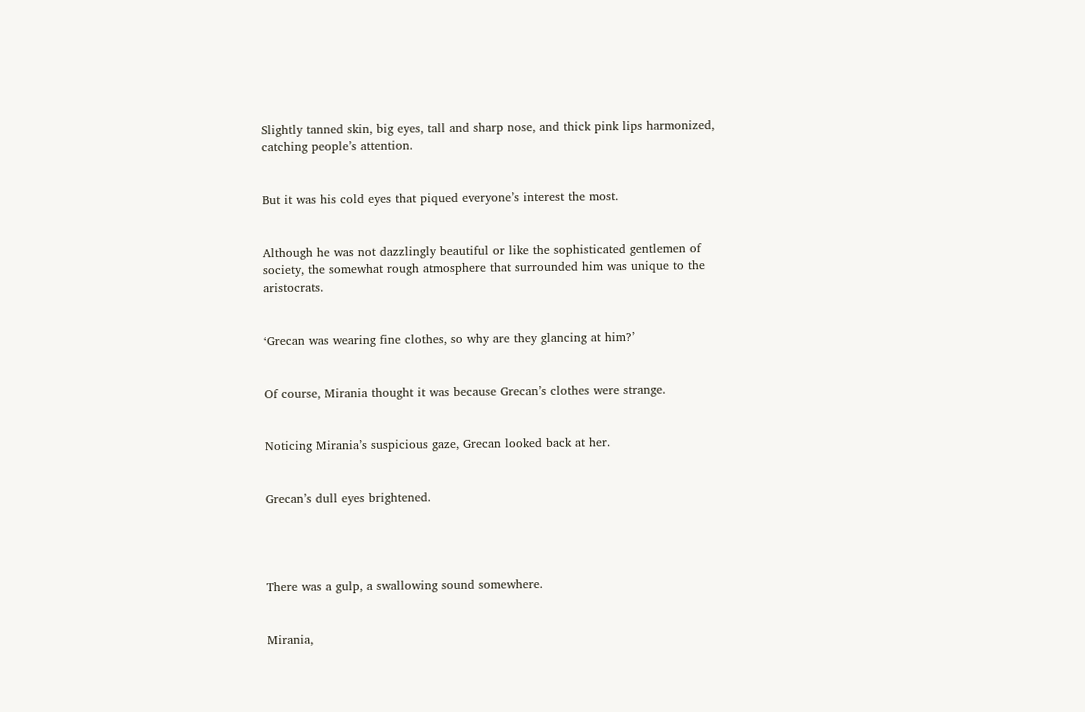Slightly tanned skin, big eyes, tall and sharp nose, and thick pink lips harmonized, catching people’s attention.


But it was his cold eyes that piqued everyone’s interest the most.


Although he was not dazzlingly beautiful or like the sophisticated gentlemen of society, the somewhat rough atmosphere that surrounded him was unique to the aristocrats.


‘Grecan was wearing fine clothes, so why are they glancing at him?’


Of course, Mirania thought it was because Grecan’s clothes were strange.


Noticing Mirania’s suspicious gaze, Grecan looked back at her.


Grecan’s dull eyes brightened.




There was a gulp, a swallowing sound somewhere.


Mirania,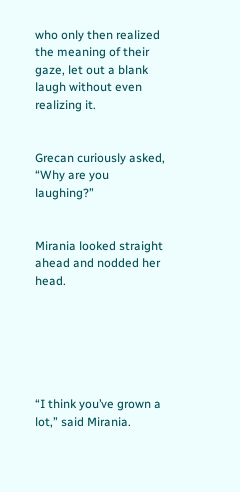who only then realized the meaning of their gaze, let out a blank laugh without even realizing it.


Grecan curiously asked, “Why are you laughing?”


Mirania looked straight ahead and nodded her head.






“I think you’ve grown a lot,” said Mirania.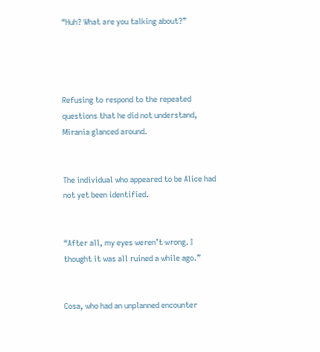“Huh? What are you talking about?”




Refusing to respond to the repeated questions that he did not understand, Mirania glanced around.


The individual who appeared to be Alice had not yet been identified.


“After all, my eyes weren’t wrong. I thought it was all ruined a while ago.”


Cosa, who had an unplanned encounter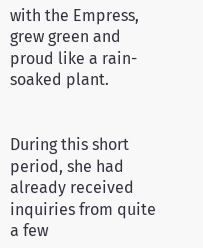with the Empress, grew green and proud like a rain-soaked plant.


During this short period, she had already received inquiries from quite a few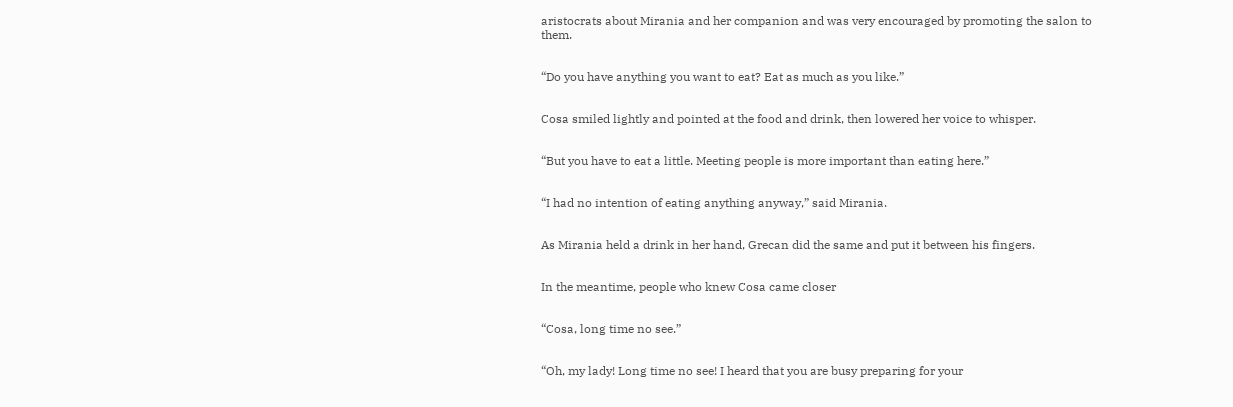aristocrats about Mirania and her companion and was very encouraged by promoting the salon to them.


“Do you have anything you want to eat? Eat as much as you like.”


Cosa smiled lightly and pointed at the food and drink, then lowered her voice to whisper.


“But you have to eat a little. Meeting people is more important than eating here.”


“I had no intention of eating anything anyway,” said Mirania.


As Mirania held a drink in her hand, Grecan did the same and put it between his fingers.


In the meantime, people who knew Cosa came closer


“Cosa, long time no see.”


“Oh, my lady! Long time no see! I heard that you are busy preparing for your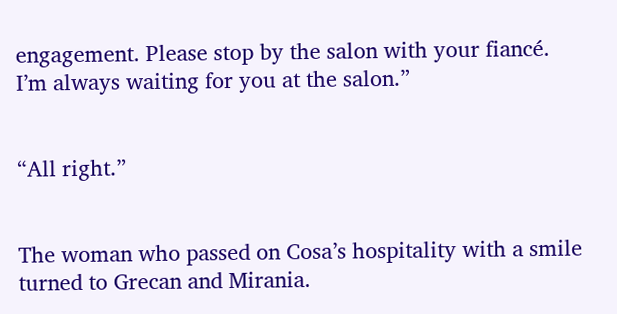engagement. Please stop by the salon with your fiancé. I’m always waiting for you at the salon.”


“All right.”


The woman who passed on Cosa’s hospitality with a smile turned to Grecan and Mirania.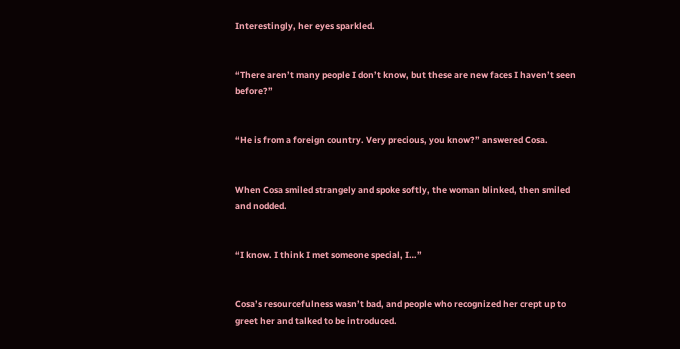Interestingly, her eyes sparkled.


“There aren’t many people I don’t know, but these are new faces I haven’t seen before?”


“He is from a foreign country. Very precious, you know?” answered Cosa.


When Cosa smiled strangely and spoke softly, the woman blinked, then smiled and nodded.


“I know. I think I met someone special, I…”


Cosa’s resourcefulness wasn’t bad, and people who recognized her crept up to greet her and talked to be introduced.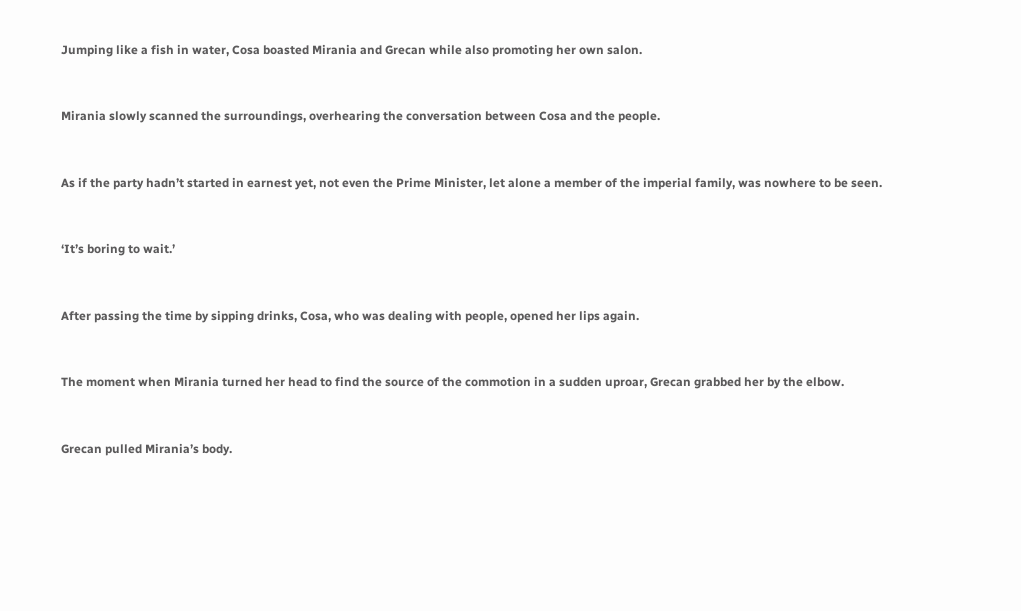Jumping like a fish in water, Cosa boasted Mirania and Grecan while also promoting her own salon.


Mirania slowly scanned the surroundings, overhearing the conversation between Cosa and the people.


As if the party hadn’t started in earnest yet, not even the Prime Minister, let alone a member of the imperial family, was nowhere to be seen.


‘It’s boring to wait.’


After passing the time by sipping drinks, Cosa, who was dealing with people, opened her lips again.


The moment when Mirania turned her head to find the source of the commotion in a sudden uproar, Grecan grabbed her by the elbow.


Grecan pulled Mirania’s body.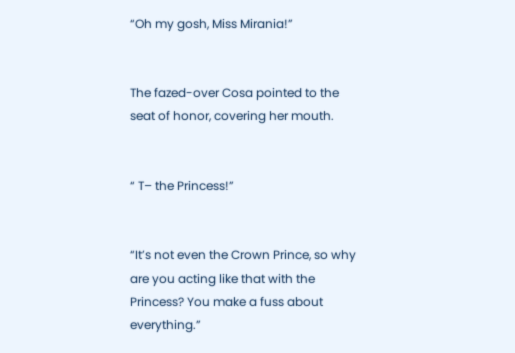“Oh my gosh, Miss Mirania!”


The fazed-over Cosa pointed to the seat of honor, covering her mouth.


“ T– the Princess!”


“It’s not even the Crown Prince, so why are you acting like that with the Princess? You make a fuss about everything.”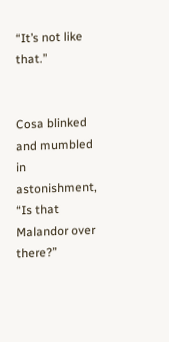“It’s not like that.”


Cosa blinked and mumbled in astonishment, “Is that Malandor over there?”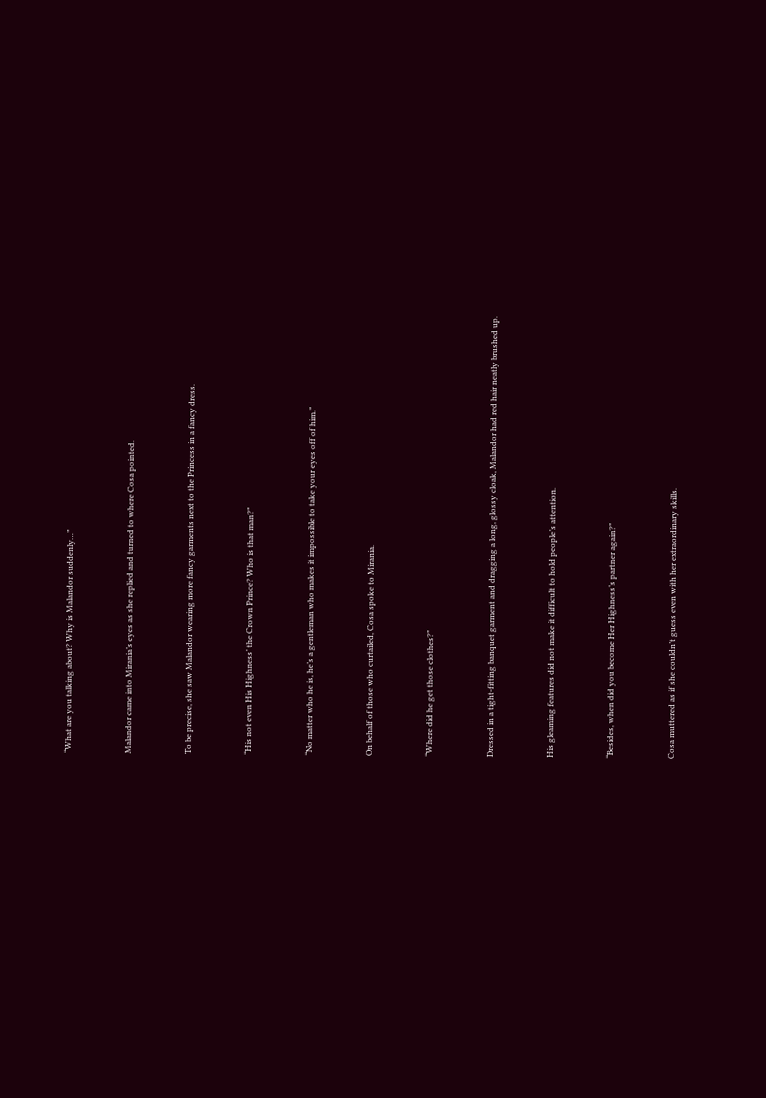“What are you talking about? Why is Malandor suddenly…”


Malandor came into Mirania’s eyes as she replied and turned to where Cosa pointed.


To be precise, she saw Malandor wearing more fancy garments next to the Princess in a fancy dress.


“His not even His Highness’ the Crown Prince? Who is that man?”


“No matter who he is, he’s a gentleman who makes it impossible to take your eyes off of him.”


On behalf of those who curtailed, Cosa spoke to Mirania.


“Where did he get those clothes?”


Dressed in a tight-fitting banquet garment and dragging a long, glossy cloak, Malandor had red hair neatly brushed up.


His gleaming features did not make it difficult to hold people’s attention.


“Besides, when did you become Her Highness’s partner again?”


Cosa muttered as if she couldn’t guess even with her extraordinary skills.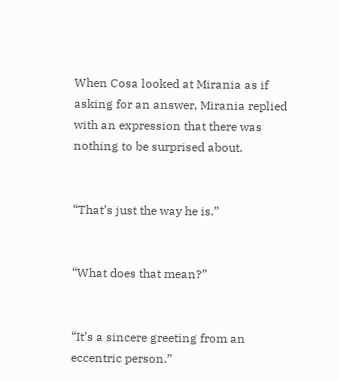When Cosa looked at Mirania as if asking for an answer, Mirania replied with an expression that there was nothing to be surprised about.


“That’s just the way he is.”


“What does that mean?”


“It’s a sincere greeting from an eccentric person.”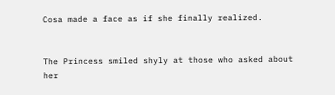Cosa made a face as if she finally realized.


The Princess smiled shyly at those who asked about her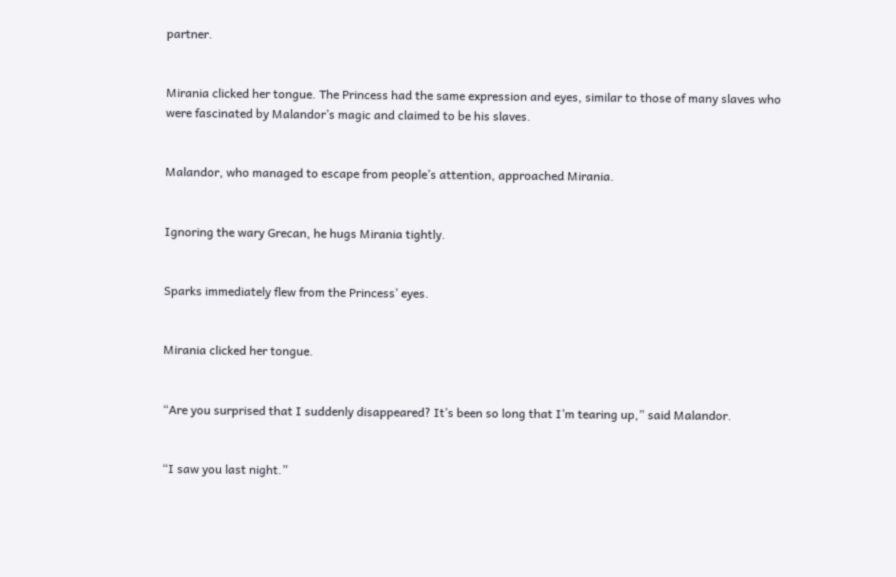partner.


Mirania clicked her tongue. The Princess had the same expression and eyes, similar to those of many slaves who were fascinated by Malandor’s magic and claimed to be his slaves.


Malandor, who managed to escape from people’s attention, approached Mirania.


Ignoring the wary Grecan, he hugs Mirania tightly.


Sparks immediately flew from the Princess’ eyes.


Mirania clicked her tongue.


“Are you surprised that I suddenly disappeared? It’s been so long that I’m tearing up,” said Malandor.


“I saw you last night.”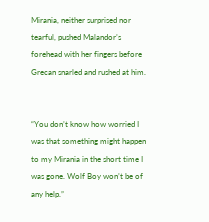Mirania, neither surprised nor tearful, pushed Malandor’s forehead with her fingers before Grecan snarled and rushed at him.


“You don’t know how worried I was that something might happen to my Mirania in the short time I was gone. Wolf Boy won’t be of any help.”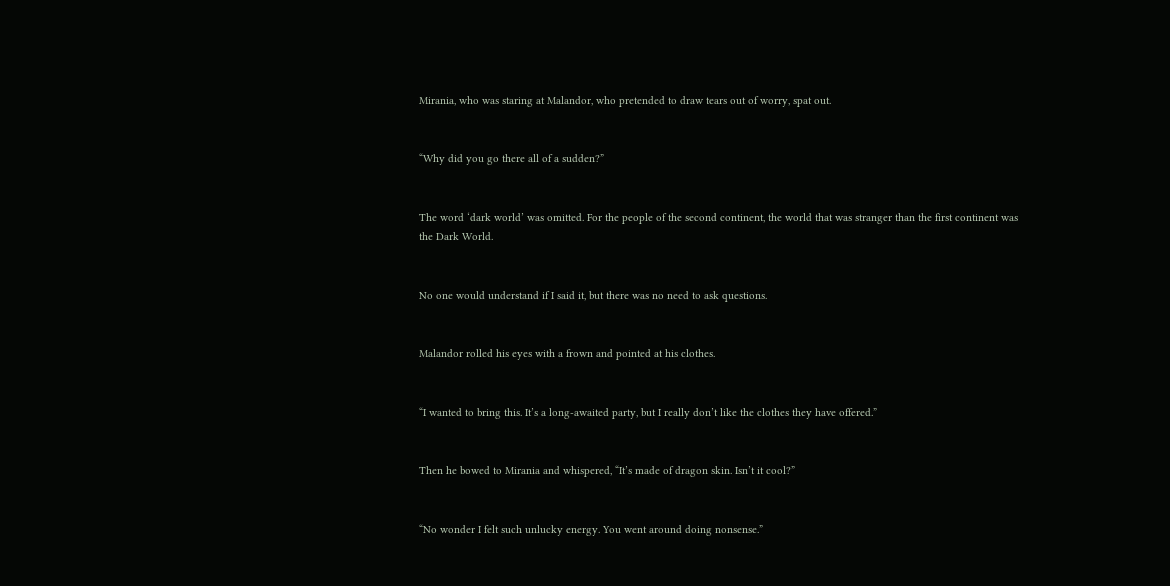Mirania, who was staring at Malandor, who pretended to draw tears out of worry, spat out.


“Why did you go there all of a sudden?”


The word ‘dark world’ was omitted. For the people of the second continent, the world that was stranger than the first continent was the Dark World.


No one would understand if I said it, but there was no need to ask questions.


Malandor rolled his eyes with a frown and pointed at his clothes.


“I wanted to bring this. It’s a long-awaited party, but I really don’t like the clothes they have offered.”


Then he bowed to Mirania and whispered, “It’s made of dragon skin. Isn’t it cool?”


“No wonder I felt such unlucky energy. You went around doing nonsense.”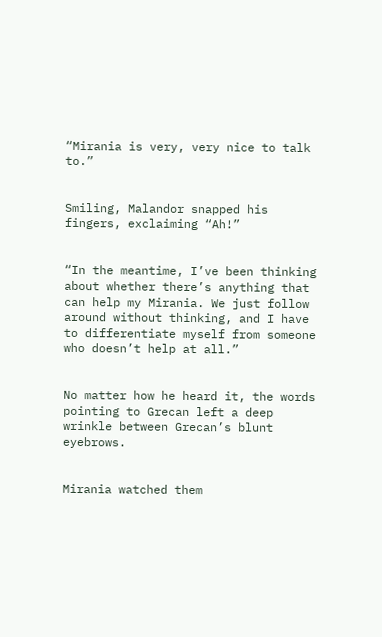“Mirania is very, very nice to talk to.”


Smiling, Malandor snapped his fingers, exclaiming “Ah!”


“In the meantime, I’ve been thinking about whether there’s anything that can help my Mirania. We just follow around without thinking, and I have to differentiate myself from someone who doesn’t help at all.”


No matter how he heard it, the words pointing to Grecan left a deep wrinkle between Grecan’s blunt eyebrows.


Mirania watched them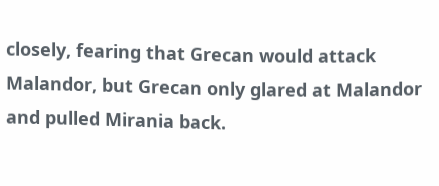closely, fearing that Grecan would attack Malandor, but Grecan only glared at Malandor and pulled Mirania back.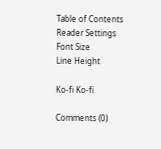Table of Contents
Reader Settings
Font Size
Line Height

Ko-fi Ko-fi

Comments (0)